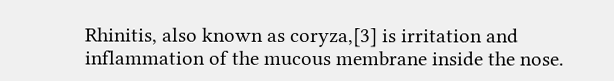Rhinitis, also known as coryza,[3] is irritation and inflammation of the mucous membrane inside the nose.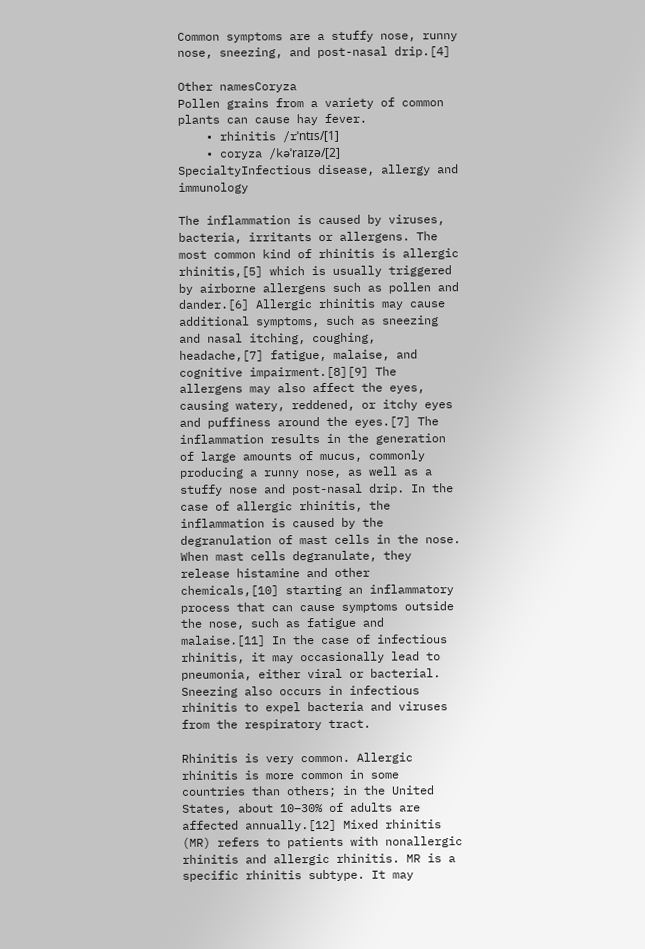Common symptoms are a stuffy nose, runny nose, sneezing, and post-nasal drip.[4]

Other namesCoryza
Pollen grains from a variety of common plants can cause hay fever.
    • rhinitis /rˈntɪs/[1]
    • coryza /kəˈraɪzə/[2]
SpecialtyInfectious disease, allergy and immunology

The inflammation is caused by viruses, bacteria, irritants or allergens. The most common kind of rhinitis is allergic rhinitis,[5] which is usually triggered by airborne allergens such as pollen and dander.[6] Allergic rhinitis may cause additional symptoms, such as sneezing and nasal itching, coughing, headache,[7] fatigue, malaise, and cognitive impairment.[8][9] The allergens may also affect the eyes, causing watery, reddened, or itchy eyes and puffiness around the eyes.[7] The inflammation results in the generation of large amounts of mucus, commonly producing a runny nose, as well as a stuffy nose and post-nasal drip. In the case of allergic rhinitis, the inflammation is caused by the degranulation of mast cells in the nose. When mast cells degranulate, they release histamine and other chemicals,[10] starting an inflammatory process that can cause symptoms outside the nose, such as fatigue and malaise.[11] In the case of infectious rhinitis, it may occasionally lead to pneumonia, either viral or bacterial. Sneezing also occurs in infectious rhinitis to expel bacteria and viruses from the respiratory tract.

Rhinitis is very common. Allergic rhinitis is more common in some countries than others; in the United States, about 10–30% of adults are affected annually.[12] Mixed rhinitis (MR) refers to patients with nonallergic rhinitis and allergic rhinitis. MR is a specific rhinitis subtype. It may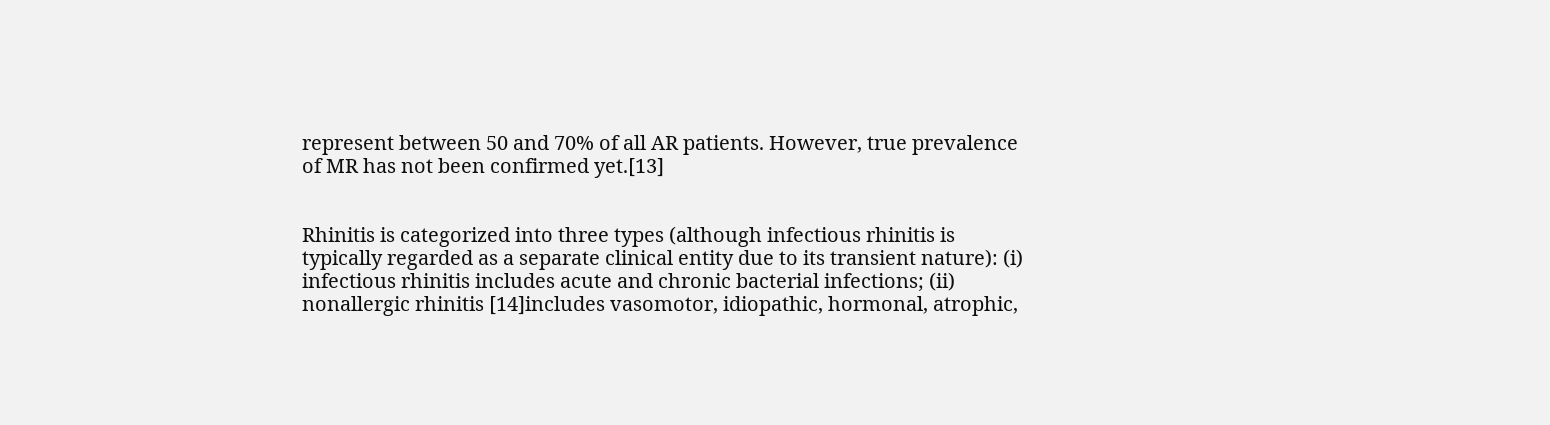represent between 50 and 70% of all AR patients. However, true prevalence of MR has not been confirmed yet.[13]


Rhinitis is categorized into three types (although infectious rhinitis is typically regarded as a separate clinical entity due to its transient nature): (i) infectious rhinitis includes acute and chronic bacterial infections; (ii) nonallergic rhinitis [14]includes vasomotor, idiopathic, hormonal, atrophic,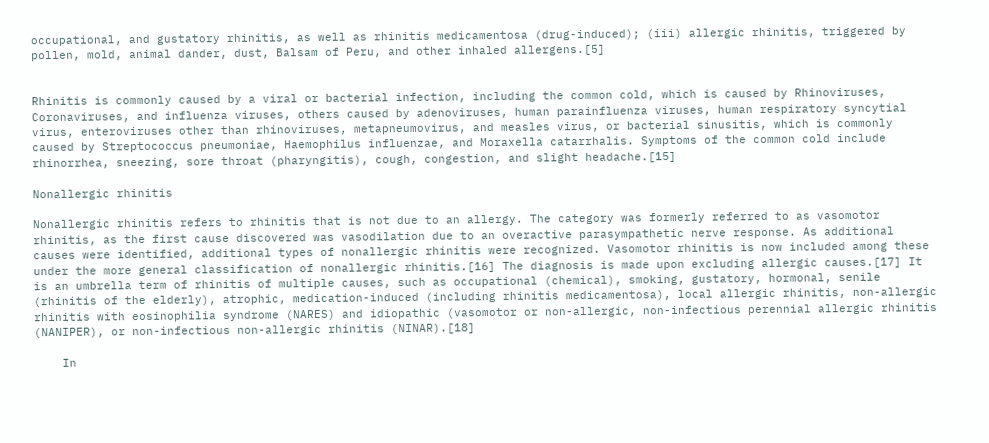occupational, and gustatory rhinitis, as well as rhinitis medicamentosa (drug-induced); (iii) allergic rhinitis, triggered by pollen, mold, animal dander, dust, Balsam of Peru, and other inhaled allergens.[5]


Rhinitis is commonly caused by a viral or bacterial infection, including the common cold, which is caused by Rhinoviruses, Coronaviruses, and influenza viruses, others caused by adenoviruses, human parainfluenza viruses, human respiratory syncytial virus, enteroviruses other than rhinoviruses, metapneumovirus, and measles virus, or bacterial sinusitis, which is commonly caused by Streptococcus pneumoniae, Haemophilus influenzae, and Moraxella catarrhalis. Symptoms of the common cold include rhinorrhea, sneezing, sore throat (pharyngitis), cough, congestion, and slight headache.[15]

Nonallergic rhinitis

Nonallergic rhinitis refers to rhinitis that is not due to an allergy. The category was formerly referred to as vasomotor rhinitis, as the first cause discovered was vasodilation due to an overactive parasympathetic nerve response. As additional causes were identified, additional types of nonallergic rhinitis were recognized. Vasomotor rhinitis is now included among these under the more general classification of nonallergic rhinitis.[16] The diagnosis is made upon excluding allergic causes.[17] It is an umbrella term of rhinitis of multiple causes, such as occupational (chemical), smoking, gustatory, hormonal, senile (rhinitis of the elderly), atrophic, medication-induced (including rhinitis medicamentosa), local allergic rhinitis, non-allergic rhinitis with eosinophilia syndrome (NARES) and idiopathic (vasomotor or non-allergic, non-infectious perennial allergic rhinitis (NANIPER), or non-infectious non-allergic rhinitis (NINAR).[18]

    In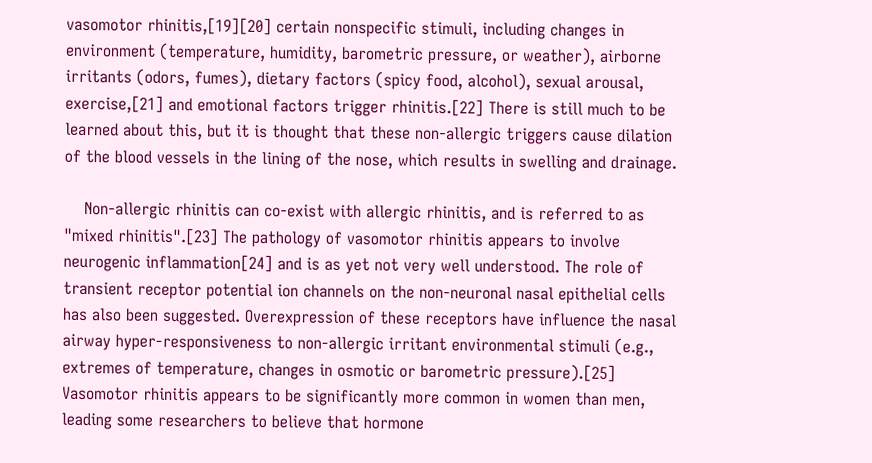vasomotor rhinitis,[19][20] certain nonspecific stimuli, including changes in environment (temperature, humidity, barometric pressure, or weather), airborne irritants (odors, fumes), dietary factors (spicy food, alcohol), sexual arousal, exercise,[21] and emotional factors trigger rhinitis.[22] There is still much to be learned about this, but it is thought that these non-allergic triggers cause dilation of the blood vessels in the lining of the nose, which results in swelling and drainage.

    Non-allergic rhinitis can co-exist with allergic rhinitis, and is referred to as "mixed rhinitis".[23] The pathology of vasomotor rhinitis appears to involve neurogenic inflammation[24] and is as yet not very well understood. The role of transient receptor potential ion channels on the non-neuronal nasal epithelial cells has also been suggested. Overexpression of these receptors have influence the nasal airway hyper-responsiveness to non-allergic irritant environmental stimuli (e.g., extremes of temperature, changes in osmotic or barometric pressure).[25] Vasomotor rhinitis appears to be significantly more common in women than men, leading some researchers to believe that hormone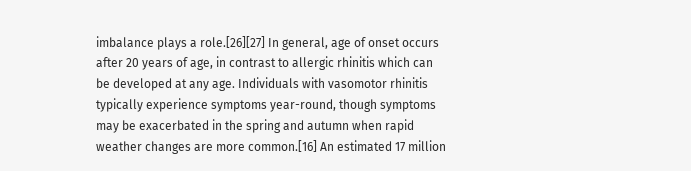imbalance plays a role.[26][27] In general, age of onset occurs after 20 years of age, in contrast to allergic rhinitis which can be developed at any age. Individuals with vasomotor rhinitis typically experience symptoms year-round, though symptoms may be exacerbated in the spring and autumn when rapid weather changes are more common.[16] An estimated 17 million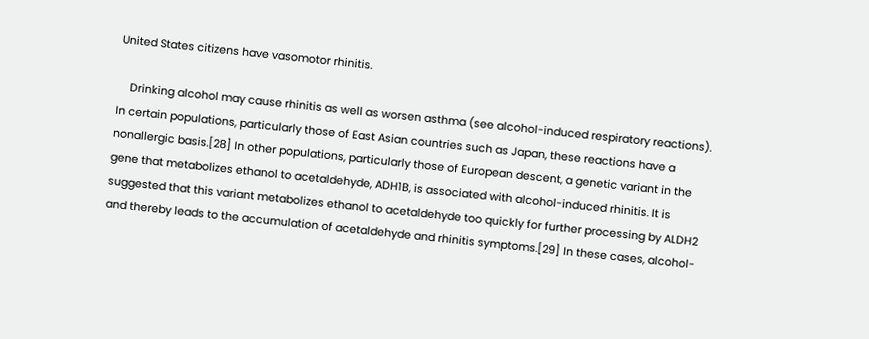United States citizens have vasomotor rhinitis.

    Drinking alcohol may cause rhinitis as well as worsen asthma (see alcohol-induced respiratory reactions). In certain populations, particularly those of East Asian countries such as Japan, these reactions have a nonallergic basis.[28] In other populations, particularly those of European descent, a genetic variant in the gene that metabolizes ethanol to acetaldehyde, ADH1B, is associated with alcohol-induced rhinitis. It is suggested that this variant metabolizes ethanol to acetaldehyde too quickly for further processing by ALDH2 and thereby leads to the accumulation of acetaldehyde and rhinitis symptoms.[29] In these cases, alcohol-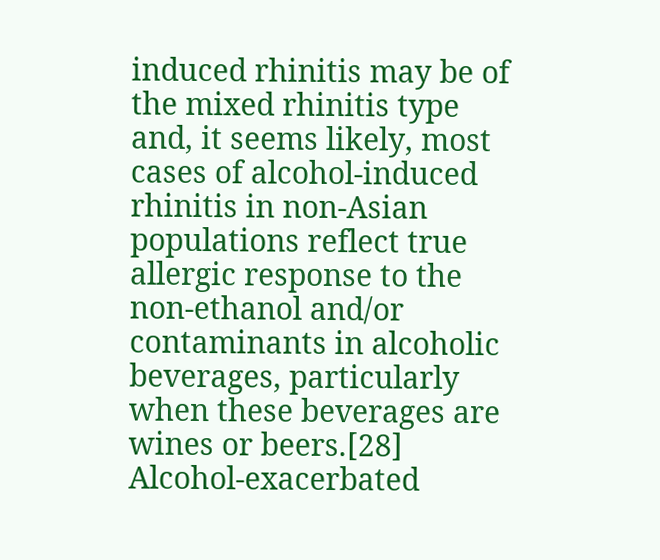induced rhinitis may be of the mixed rhinitis type and, it seems likely, most cases of alcohol-induced rhinitis in non-Asian populations reflect true allergic response to the non-ethanol and/or contaminants in alcoholic beverages, particularly when these beverages are wines or beers.[28] Alcohol-exacerbated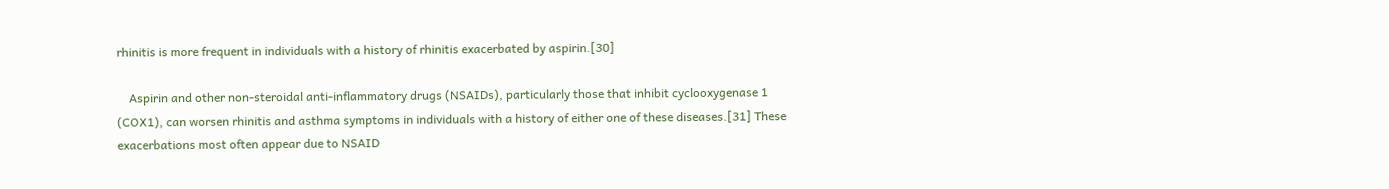rhinitis is more frequent in individuals with a history of rhinitis exacerbated by aspirin.[30]

    Aspirin and other non-steroidal anti-inflammatory drugs (NSAIDs), particularly those that inhibit cyclooxygenase 1 (COX1), can worsen rhinitis and asthma symptoms in individuals with a history of either one of these diseases.[31] These exacerbations most often appear due to NSAID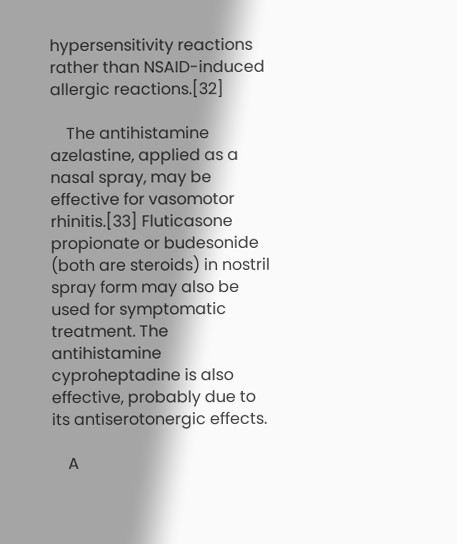hypersensitivity reactions rather than NSAID-induced allergic reactions.[32]

    The antihistamine azelastine, applied as a nasal spray, may be effective for vasomotor rhinitis.[33] Fluticasone propionate or budesonide (both are steroids) in nostril spray form may also be used for symptomatic treatment. The antihistamine cyproheptadine is also effective, probably due to its antiserotonergic effects.

    A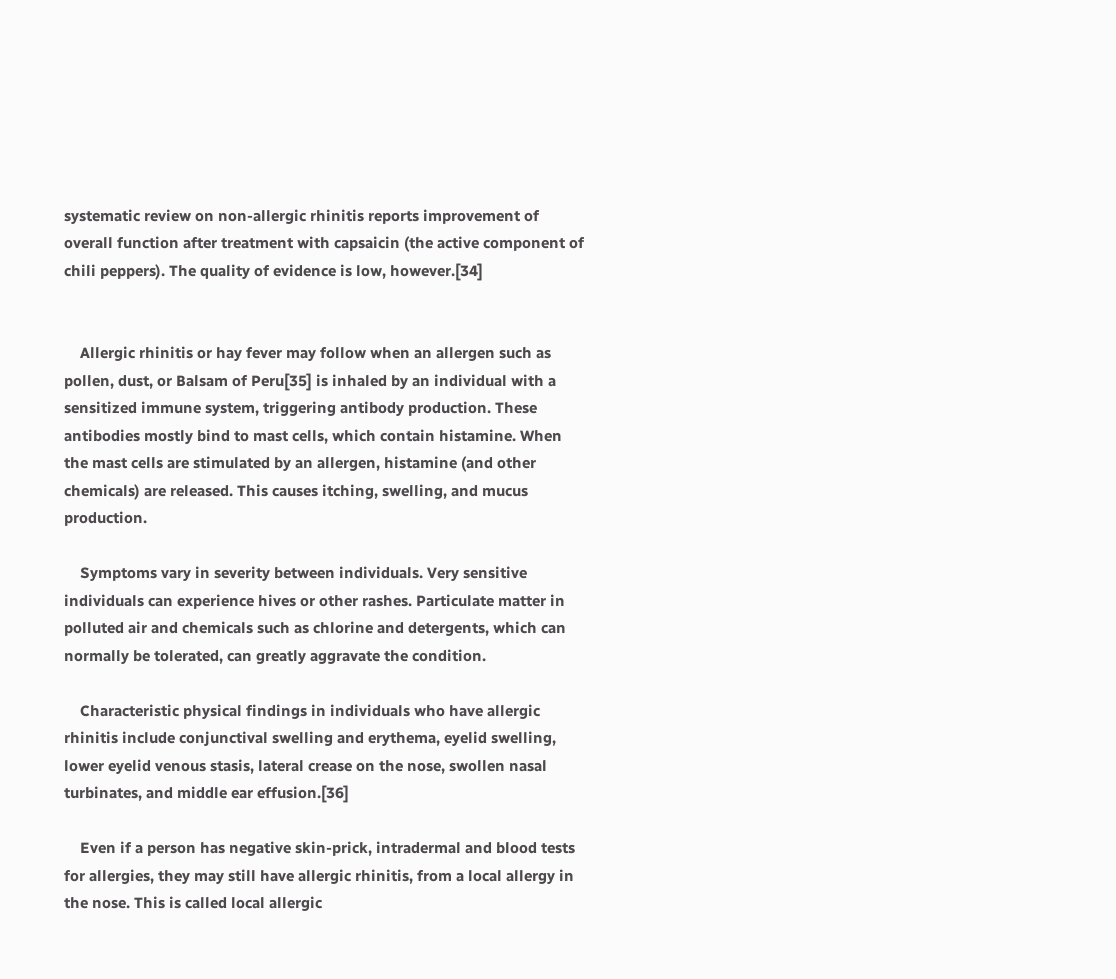systematic review on non-allergic rhinitis reports improvement of overall function after treatment with capsaicin (the active component of chili peppers). The quality of evidence is low, however.[34]


    Allergic rhinitis or hay fever may follow when an allergen such as pollen, dust, or Balsam of Peru[35] is inhaled by an individual with a sensitized immune system, triggering antibody production. These antibodies mostly bind to mast cells, which contain histamine. When the mast cells are stimulated by an allergen, histamine (and other chemicals) are released. This causes itching, swelling, and mucus production.

    Symptoms vary in severity between individuals. Very sensitive individuals can experience hives or other rashes. Particulate matter in polluted air and chemicals such as chlorine and detergents, which can normally be tolerated, can greatly aggravate the condition.

    Characteristic physical findings in individuals who have allergic rhinitis include conjunctival swelling and erythema, eyelid swelling, lower eyelid venous stasis, lateral crease on the nose, swollen nasal turbinates, and middle ear effusion.[36]

    Even if a person has negative skin-prick, intradermal and blood tests for allergies, they may still have allergic rhinitis, from a local allergy in the nose. This is called local allergic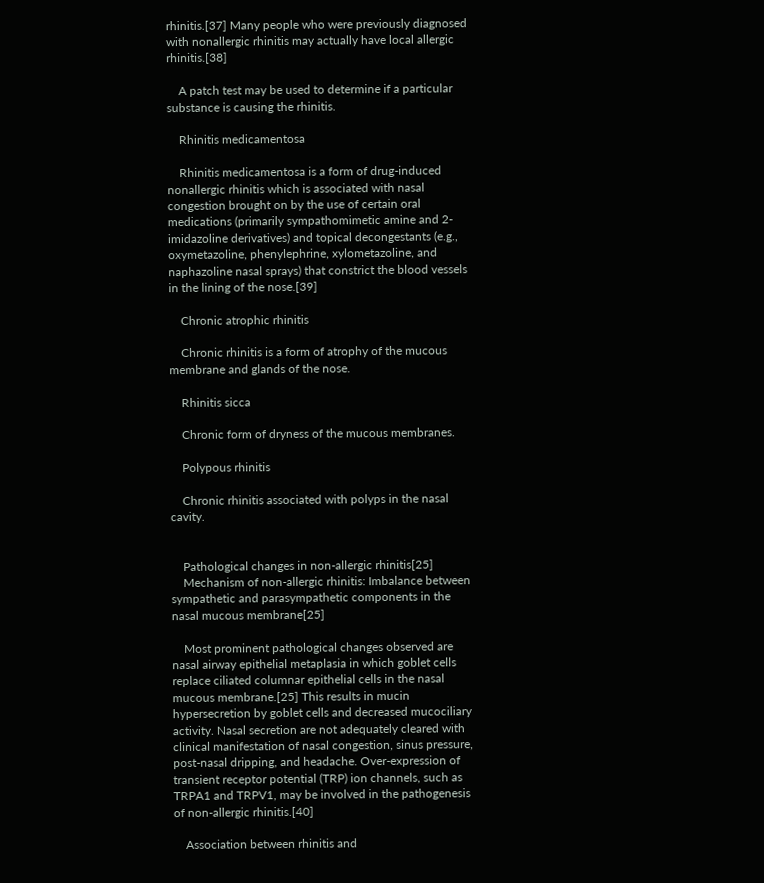rhinitis.[37] Many people who were previously diagnosed with nonallergic rhinitis may actually have local allergic rhinitis.[38]

    A patch test may be used to determine if a particular substance is causing the rhinitis.

    Rhinitis medicamentosa

    Rhinitis medicamentosa is a form of drug-induced nonallergic rhinitis which is associated with nasal congestion brought on by the use of certain oral medications (primarily sympathomimetic amine and 2-imidazoline derivatives) and topical decongestants (e.g., oxymetazoline, phenylephrine, xylometazoline, and naphazoline nasal sprays) that constrict the blood vessels in the lining of the nose.[39]

    Chronic atrophic rhinitis

    Chronic rhinitis is a form of atrophy of the mucous membrane and glands of the nose.

    Rhinitis sicca

    Chronic form of dryness of the mucous membranes.

    Polypous rhinitis

    Chronic rhinitis associated with polyps in the nasal cavity.


    Pathological changes in non-allergic rhinitis[25]
    Mechanism of non-allergic rhinitis: Imbalance between sympathetic and parasympathetic components in the nasal mucous membrane[25]

    Most prominent pathological changes observed are nasal airway epithelial metaplasia in which goblet cells replace ciliated columnar epithelial cells in the nasal mucous membrane.[25] This results in mucin hypersecretion by goblet cells and decreased mucociliary activity. Nasal secretion are not adequately cleared with clinical manifestation of nasal congestion, sinus pressure, post-nasal dripping, and headache. Over-expression of transient receptor potential (TRP) ion channels, such as TRPA1 and TRPV1, may be involved in the pathogenesis of non-allergic rhinitis.[40]

    Association between rhinitis and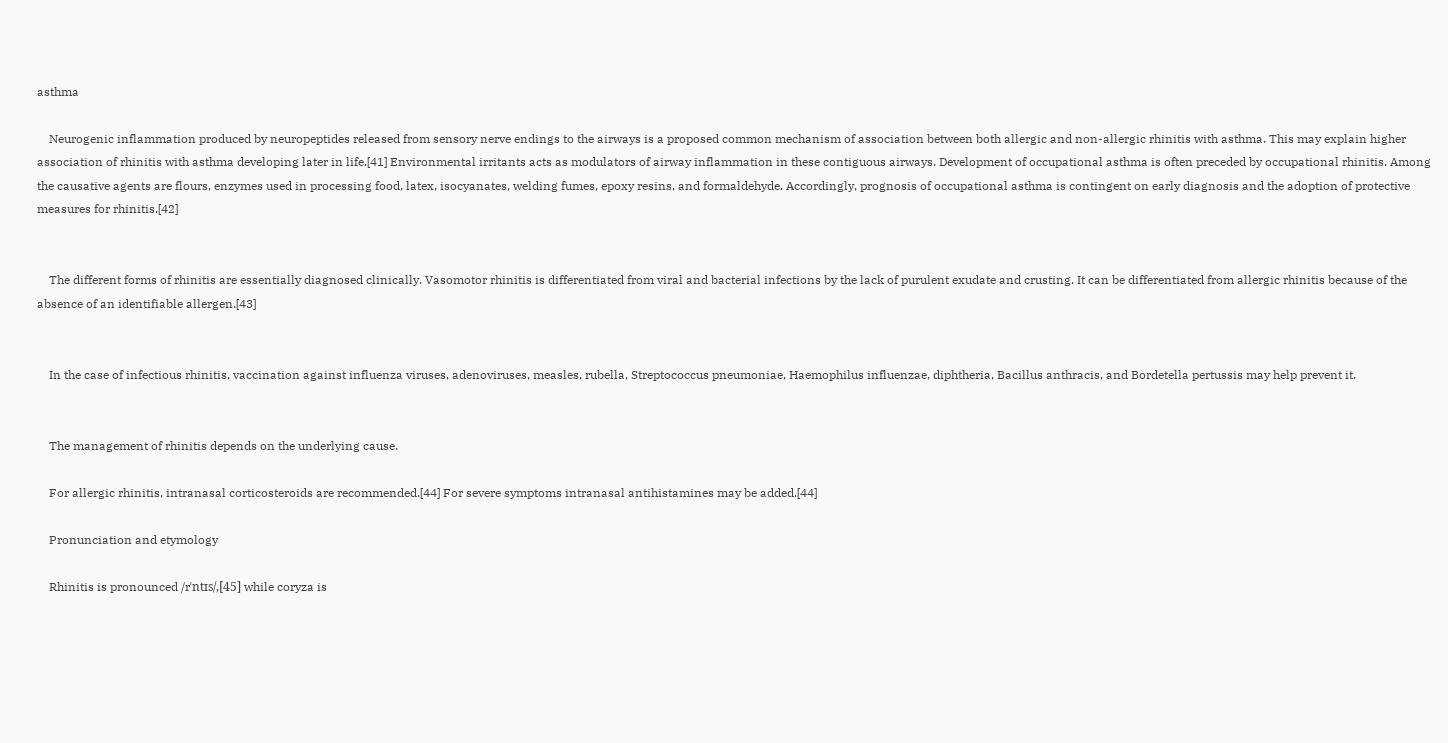asthma

    Neurogenic inflammation produced by neuropeptides released from sensory nerve endings to the airways is a proposed common mechanism of association between both allergic and non-allergic rhinitis with asthma. This may explain higher association of rhinitis with asthma developing later in life.[41] Environmental irritants acts as modulators of airway inflammation in these contiguous airways. Development of occupational asthma is often preceded by occupational rhinitis. Among the causative agents are flours, enzymes used in processing food, latex, isocyanates, welding fumes, epoxy resins, and formaldehyde. Accordingly, prognosis of occupational asthma is contingent on early diagnosis and the adoption of protective measures for rhinitis.[42]


    The different forms of rhinitis are essentially diagnosed clinically. Vasomotor rhinitis is differentiated from viral and bacterial infections by the lack of purulent exudate and crusting. It can be differentiated from allergic rhinitis because of the absence of an identifiable allergen.[43]


    In the case of infectious rhinitis, vaccination against influenza viruses, adenoviruses, measles, rubella, Streptococcus pneumoniae, Haemophilus influenzae, diphtheria, Bacillus anthracis, and Bordetella pertussis may help prevent it.


    The management of rhinitis depends on the underlying cause.

    For allergic rhinitis, intranasal corticosteroids are recommended.[44] For severe symptoms intranasal antihistamines may be added.[44]

    Pronunciation and etymology

    Rhinitis is pronounced /rˈntɪs/,[45] while coryza is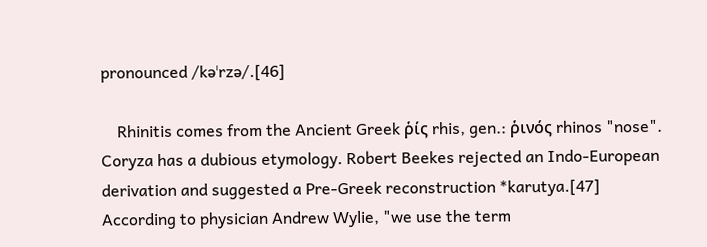pronounced /kəˈrzə/.[46]

    Rhinitis comes from the Ancient Greek ῥίς rhis, gen.: ῥινός rhinos "nose". Coryza has a dubious etymology. Robert Beekes rejected an Indo-European derivation and suggested a Pre-Greek reconstruction *karutya.[47] According to physician Andrew Wylie, "we use the term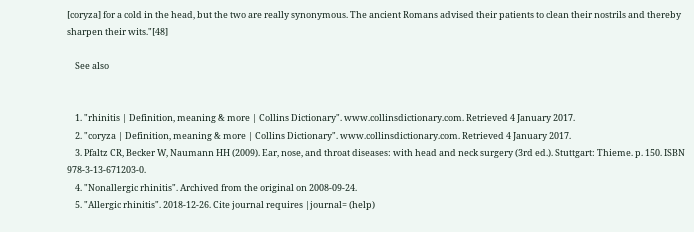[coryza] for a cold in the head, but the two are really synonymous. The ancient Romans advised their patients to clean their nostrils and thereby sharpen their wits."[48]

    See also


    1. "rhinitis | Definition, meaning & more | Collins Dictionary". www.collinsdictionary.com. Retrieved 4 January 2017.
    2. "coryza | Definition, meaning & more | Collins Dictionary". www.collinsdictionary.com. Retrieved 4 January 2017.
    3. Pfaltz CR, Becker W, Naumann HH (2009). Ear, nose, and throat diseases: with head and neck surgery (3rd ed.). Stuttgart: Thieme. p. 150. ISBN 978-3-13-671203-0.
    4. "Nonallergic rhinitis". Archived from the original on 2008-09-24.
    5. "Allergic rhinitis". 2018-12-26. Cite journal requires |journal= (help)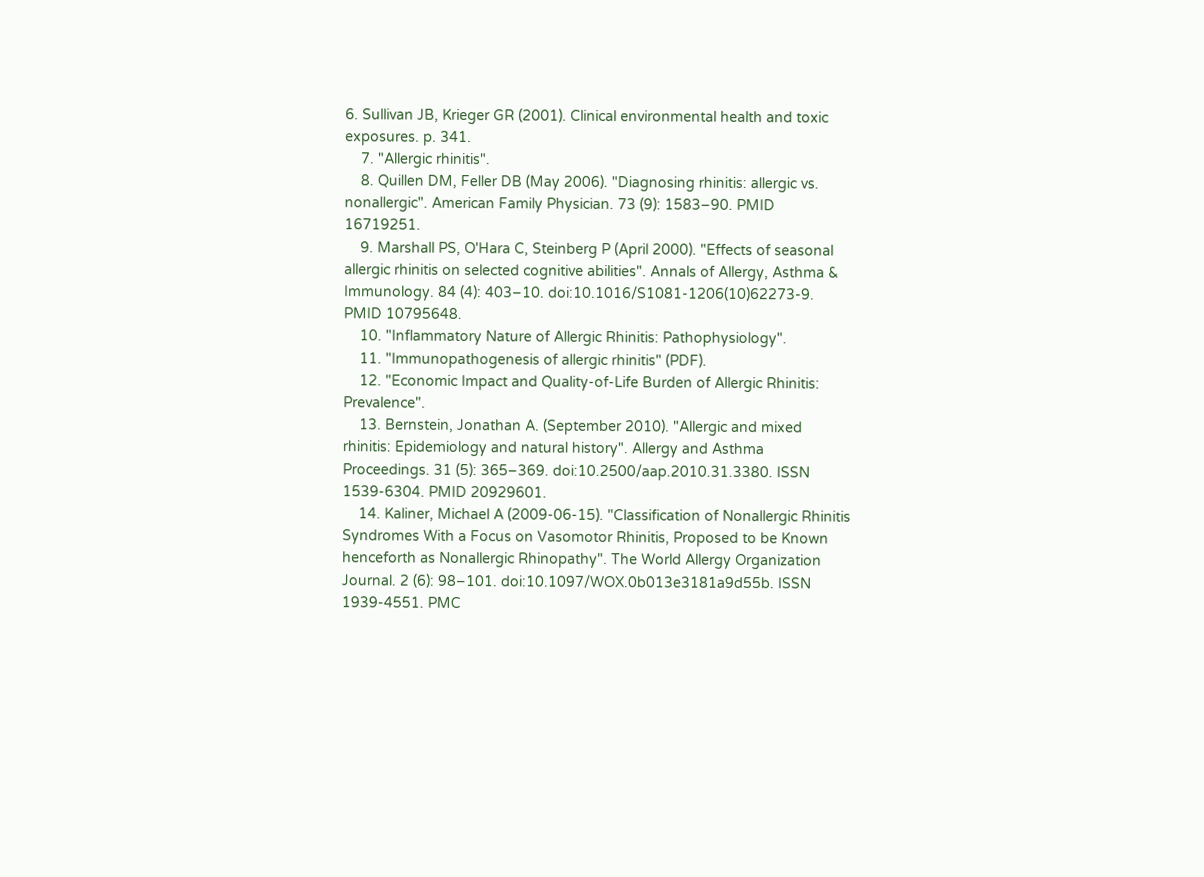6. Sullivan JB, Krieger GR (2001). Clinical environmental health and toxic exposures. p. 341.
    7. "Allergic rhinitis".
    8. Quillen DM, Feller DB (May 2006). "Diagnosing rhinitis: allergic vs. nonallergic". American Family Physician. 73 (9): 1583–90. PMID 16719251.
    9. Marshall PS, O'Hara C, Steinberg P (April 2000). "Effects of seasonal allergic rhinitis on selected cognitive abilities". Annals of Allergy, Asthma & Immunology. 84 (4): 403–10. doi:10.1016/S1081-1206(10)62273-9. PMID 10795648.
    10. "Inflammatory Nature of Allergic Rhinitis: Pathophysiology".
    11. "Immunopathogenesis of allergic rhinitis" (PDF).
    12. "Economic Impact and Quality-of-Life Burden of Allergic Rhinitis: Prevalence".
    13. Bernstein, Jonathan A. (September 2010). "Allergic and mixed rhinitis: Epidemiology and natural history". Allergy and Asthma Proceedings. 31 (5): 365–369. doi:10.2500/aap.2010.31.3380. ISSN 1539-6304. PMID 20929601.
    14. Kaliner, Michael A (2009-06-15). "Classification of Nonallergic Rhinitis Syndromes With a Focus on Vasomotor Rhinitis, Proposed to be Known henceforth as Nonallergic Rhinopathy". The World Allergy Organization Journal. 2 (6): 98–101. doi:10.1097/WOX.0b013e3181a9d55b. ISSN 1939-4551. PMC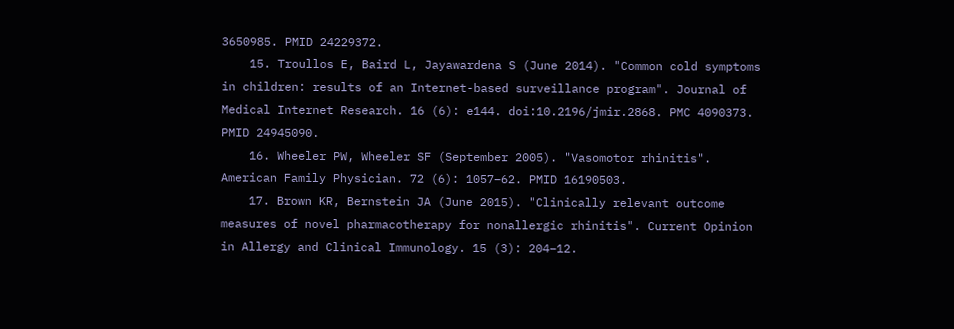3650985. PMID 24229372.
    15. Troullos E, Baird L, Jayawardena S (June 2014). "Common cold symptoms in children: results of an Internet-based surveillance program". Journal of Medical Internet Research. 16 (6): e144. doi:10.2196/jmir.2868. PMC 4090373. PMID 24945090.
    16. Wheeler PW, Wheeler SF (September 2005). "Vasomotor rhinitis". American Family Physician. 72 (6): 1057–62. PMID 16190503.
    17. Brown KR, Bernstein JA (June 2015). "Clinically relevant outcome measures of novel pharmacotherapy for nonallergic rhinitis". Current Opinion in Allergy and Clinical Immunology. 15 (3): 204–12.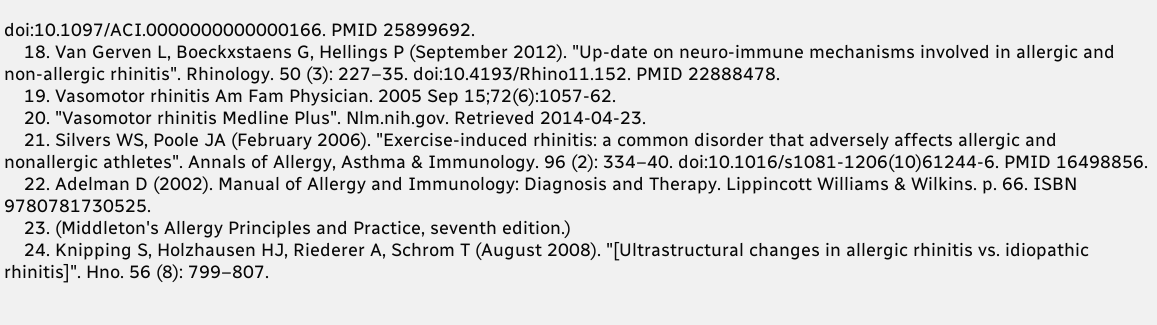doi:10.1097/ACI.0000000000000166. PMID 25899692.
    18. Van Gerven L, Boeckxstaens G, Hellings P (September 2012). "Up-date on neuro-immune mechanisms involved in allergic and non-allergic rhinitis". Rhinology. 50 (3): 227–35. doi:10.4193/Rhino11.152. PMID 22888478.
    19. Vasomotor rhinitis Am Fam Physician. 2005 Sep 15;72(6):1057-62.
    20. "Vasomotor rhinitis Medline Plus". Nlm.nih.gov. Retrieved 2014-04-23.
    21. Silvers WS, Poole JA (February 2006). "Exercise-induced rhinitis: a common disorder that adversely affects allergic and nonallergic athletes". Annals of Allergy, Asthma & Immunology. 96 (2): 334–40. doi:10.1016/s1081-1206(10)61244-6. PMID 16498856.
    22. Adelman D (2002). Manual of Allergy and Immunology: Diagnosis and Therapy. Lippincott Williams & Wilkins. p. 66. ISBN 9780781730525.
    23. (Middleton's Allergy Principles and Practice, seventh edition.)
    24. Knipping S, Holzhausen HJ, Riederer A, Schrom T (August 2008). "[Ultrastructural changes in allergic rhinitis vs. idiopathic rhinitis]". Hno. 56 (8): 799–807.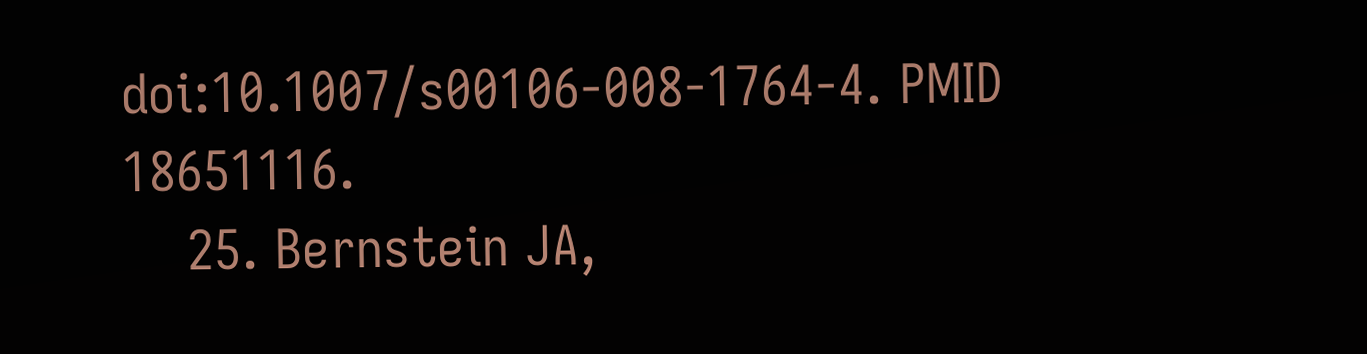doi:10.1007/s00106-008-1764-4. PMID 18651116.
    25. Bernstein JA,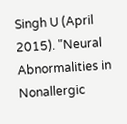Singh U (April 2015). "Neural Abnormalities in Nonallergic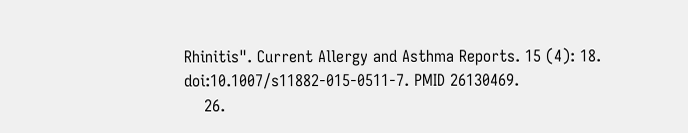Rhinitis". Current Allergy and Asthma Reports. 15 (4): 18. doi:10.1007/s11882-015-0511-7. PMID 26130469.
    26.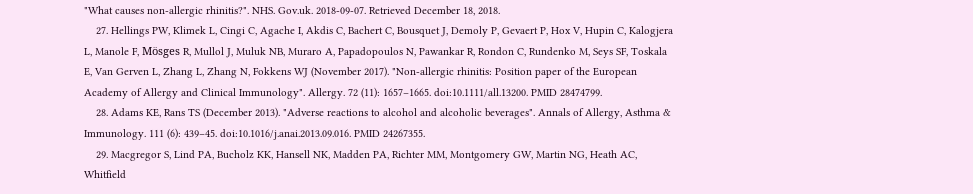"What causes non-allergic rhinitis?". NHS. Gov.uk. 2018-09-07. Retrieved December 18, 2018.
    27. Hellings PW, Klimek L, Cingi C, Agache I, Akdis C, Bachert C, Bousquet J, Demoly P, Gevaert P, Hox V, Hupin C, Kalogjera L, Manole F, Mösges R, Mullol J, Muluk NB, Muraro A, Papadopoulos N, Pawankar R, Rondon C, Rundenko M, Seys SF, Toskala E, Van Gerven L, Zhang L, Zhang N, Fokkens WJ (November 2017). "Non-allergic rhinitis: Position paper of the European Academy of Allergy and Clinical Immunology". Allergy. 72 (11): 1657–1665. doi:10.1111/all.13200. PMID 28474799.
    28. Adams KE, Rans TS (December 2013). "Adverse reactions to alcohol and alcoholic beverages". Annals of Allergy, Asthma & Immunology. 111 (6): 439–45. doi:10.1016/j.anai.2013.09.016. PMID 24267355.
    29. Macgregor S, Lind PA, Bucholz KK, Hansell NK, Madden PA, Richter MM, Montgomery GW, Martin NG, Heath AC, Whitfield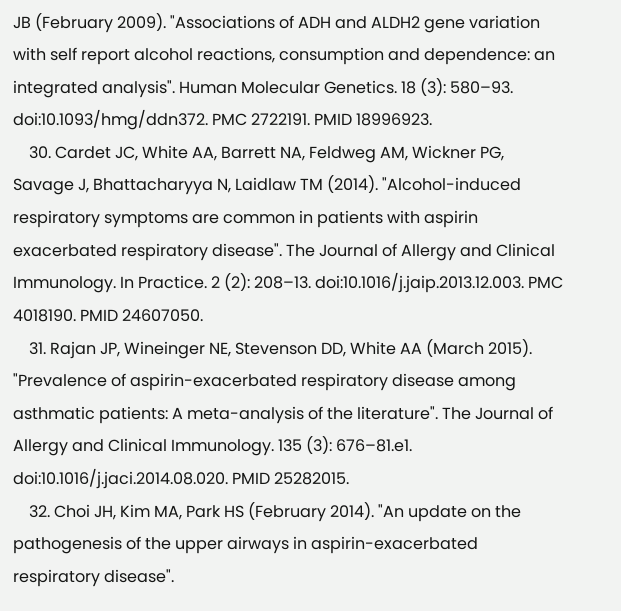JB (February 2009). "Associations of ADH and ALDH2 gene variation with self report alcohol reactions, consumption and dependence: an integrated analysis". Human Molecular Genetics. 18 (3): 580–93. doi:10.1093/hmg/ddn372. PMC 2722191. PMID 18996923.
    30. Cardet JC, White AA, Barrett NA, Feldweg AM, Wickner PG, Savage J, Bhattacharyya N, Laidlaw TM (2014). "Alcohol-induced respiratory symptoms are common in patients with aspirin exacerbated respiratory disease". The Journal of Allergy and Clinical Immunology. In Practice. 2 (2): 208–13. doi:10.1016/j.jaip.2013.12.003. PMC 4018190. PMID 24607050.
    31. Rajan JP, Wineinger NE, Stevenson DD, White AA (March 2015). "Prevalence of aspirin-exacerbated respiratory disease among asthmatic patients: A meta-analysis of the literature". The Journal of Allergy and Clinical Immunology. 135 (3): 676–81.e1. doi:10.1016/j.jaci.2014.08.020. PMID 25282015.
    32. Choi JH, Kim MA, Park HS (February 2014). "An update on the pathogenesis of the upper airways in aspirin-exacerbated respiratory disease".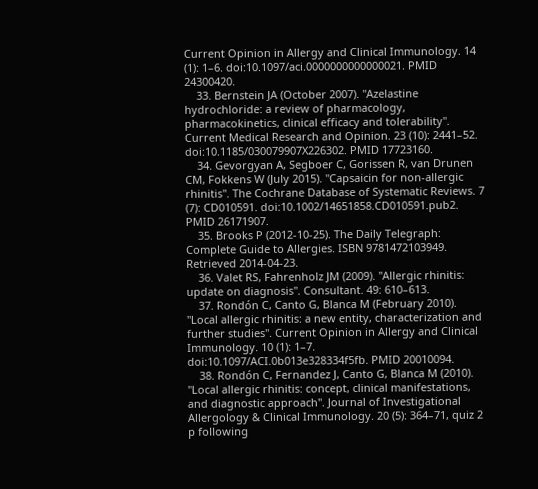Current Opinion in Allergy and Clinical Immunology. 14 (1): 1–6. doi:10.1097/aci.0000000000000021. PMID 24300420.
    33. Bernstein JA (October 2007). "Azelastine hydrochloride: a review of pharmacology, pharmacokinetics, clinical efficacy and tolerability". Current Medical Research and Opinion. 23 (10): 2441–52. doi:10.1185/030079907X226302. PMID 17723160.
    34. Gevorgyan A, Segboer C, Gorissen R, van Drunen CM, Fokkens W (July 2015). "Capsaicin for non-allergic rhinitis". The Cochrane Database of Systematic Reviews. 7 (7): CD010591. doi:10.1002/14651858.CD010591.pub2. PMID 26171907.
    35. Brooks P (2012-10-25). The Daily Telegraph: Complete Guide to Allergies. ISBN 9781472103949. Retrieved 2014-04-23.
    36. Valet RS, Fahrenholz JM (2009). "Allergic rhinitis: update on diagnosis". Consultant. 49: 610–613.
    37. Rondón C, Canto G, Blanca M (February 2010). "Local allergic rhinitis: a new entity, characterization and further studies". Current Opinion in Allergy and Clinical Immunology. 10 (1): 1–7. doi:10.1097/ACI.0b013e328334f5fb. PMID 20010094.
    38. Rondón C, Fernandez J, Canto G, Blanca M (2010). "Local allergic rhinitis: concept, clinical manifestations, and diagnostic approach". Journal of Investigational Allergology & Clinical Immunology. 20 (5): 364–71, quiz 2 p following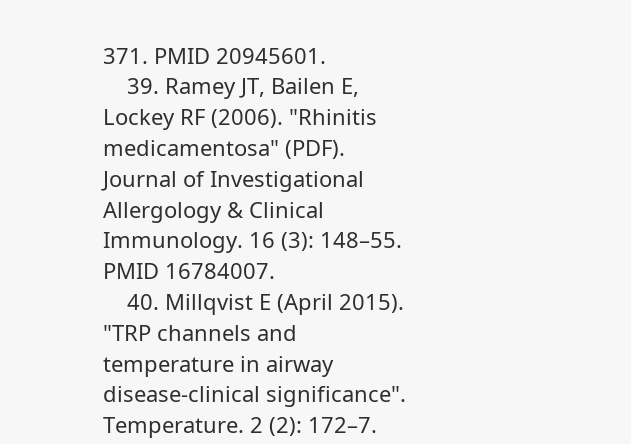371. PMID 20945601.
    39. Ramey JT, Bailen E, Lockey RF (2006). "Rhinitis medicamentosa" (PDF). Journal of Investigational Allergology & Clinical Immunology. 16 (3): 148–55. PMID 16784007.
    40. Millqvist E (April 2015). "TRP channels and temperature in airway disease-clinical significance". Temperature. 2 (2): 172–7.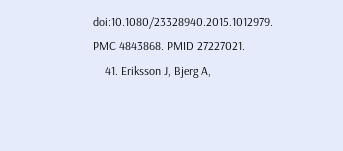doi:10.1080/23328940.2015.1012979. PMC 4843868. PMID 27227021.
    41. Eriksson J, Bjerg A,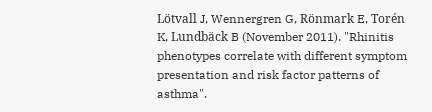Lötvall J, Wennergren G, Rönmark E, Torén K, Lundbäck B (November 2011). "Rhinitis phenotypes correlate with different symptom presentation and risk factor patterns of asthma".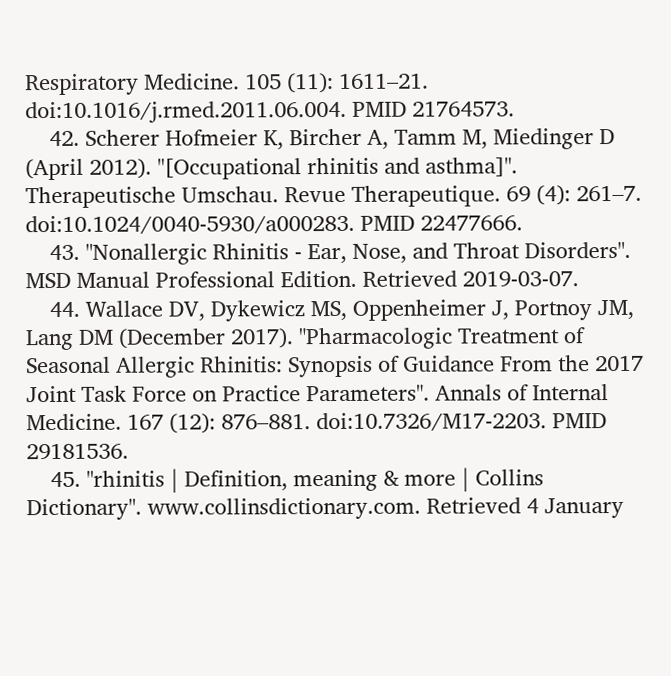Respiratory Medicine. 105 (11): 1611–21. doi:10.1016/j.rmed.2011.06.004. PMID 21764573.
    42. Scherer Hofmeier K, Bircher A, Tamm M, Miedinger D (April 2012). "[Occupational rhinitis and asthma]". Therapeutische Umschau. Revue Therapeutique. 69 (4): 261–7. doi:10.1024/0040-5930/a000283. PMID 22477666.
    43. "Nonallergic Rhinitis - Ear, Nose, and Throat Disorders". MSD Manual Professional Edition. Retrieved 2019-03-07.
    44. Wallace DV, Dykewicz MS, Oppenheimer J, Portnoy JM, Lang DM (December 2017). "Pharmacologic Treatment of Seasonal Allergic Rhinitis: Synopsis of Guidance From the 2017 Joint Task Force on Practice Parameters". Annals of Internal Medicine. 167 (12): 876–881. doi:10.7326/M17-2203. PMID 29181536.
    45. "rhinitis | Definition, meaning & more | Collins Dictionary". www.collinsdictionary.com. Retrieved 4 January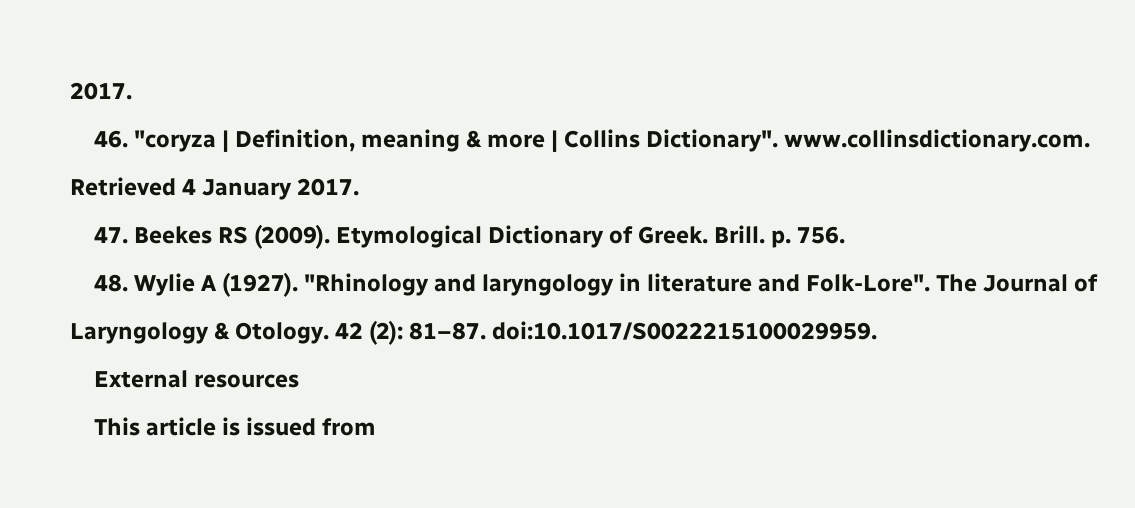2017.
    46. "coryza | Definition, meaning & more | Collins Dictionary". www.collinsdictionary.com. Retrieved 4 January 2017.
    47. Beekes RS (2009). Etymological Dictionary of Greek. Brill. p. 756.
    48. Wylie A (1927). "Rhinology and laryngology in literature and Folk-Lore". The Journal of Laryngology & Otology. 42 (2): 81–87. doi:10.1017/S0022215100029959.
    External resources
    This article is issued from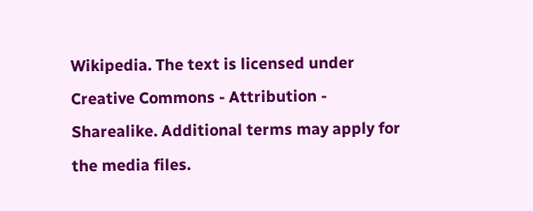Wikipedia. The text is licensed under Creative Commons - Attribution - Sharealike. Additional terms may apply for the media files.